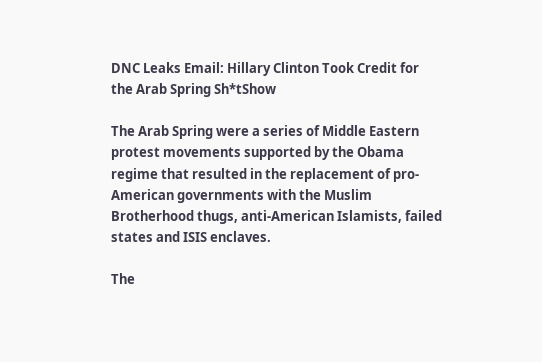DNC Leaks Email: Hillary Clinton Took Credit for the Arab Spring Sh*tShow

The Arab Spring were a series of Middle Eastern protest movements supported by the Obama regime that resulted in the replacement of pro-American governments with the Muslim Brotherhood thugs, anti-American Islamists, failed states and ISIS enclaves.

The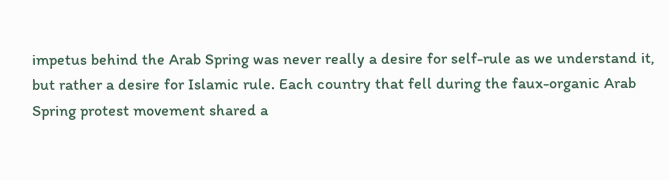impetus behind the Arab Spring was never really a desire for self-rule as we understand it, but rather a desire for Islamic rule. Each country that fell during the faux-organic Arab Spring protest movement shared a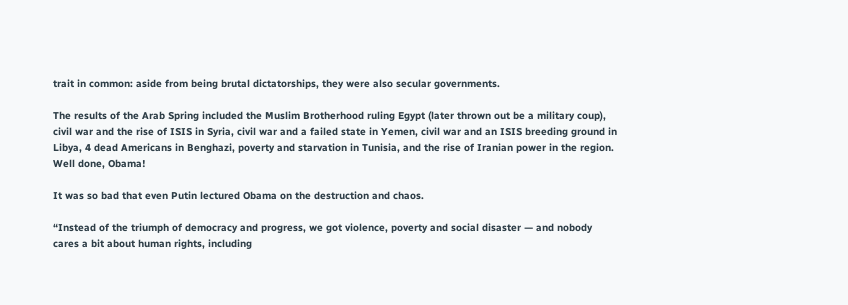trait in common: aside from being brutal dictatorships, they were also secular governments.

The results of the Arab Spring included the Muslim Brotherhood ruling Egypt (later thrown out be a military coup), civil war and the rise of ISIS in Syria, civil war and a failed state in Yemen, civil war and an ISIS breeding ground in Libya, 4 dead Americans in Benghazi, poverty and starvation in Tunisia, and the rise of Iranian power in the region.
Well done, Obama!

It was so bad that even Putin lectured Obama on the destruction and chaos.

“Instead of the triumph of democracy and progress, we got violence, poverty and social disaster — and nobody cares a bit about human rights, including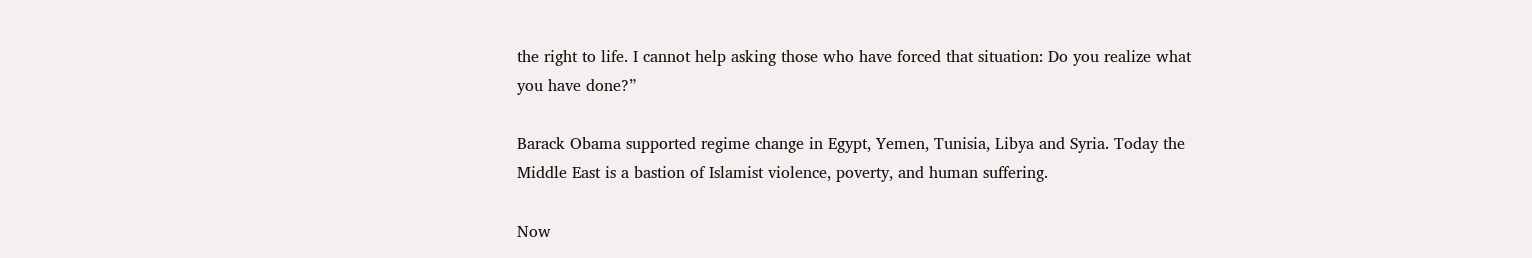the right to life. I cannot help asking those who have forced that situation: Do you realize what you have done?”

Barack Obama supported regime change in Egypt, Yemen, Tunisia, Libya and Syria. Today the Middle East is a bastion of Islamist violence, poverty, and human suffering.

Now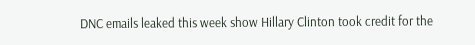DNC emails leaked this week show Hillary Clinton took credit for the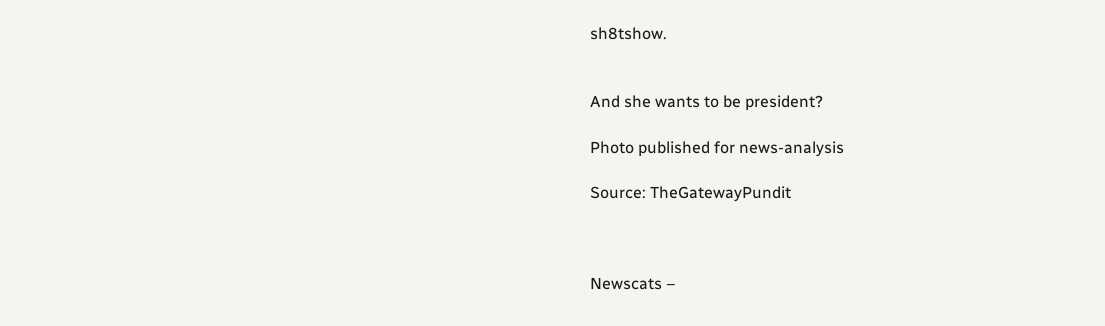sh8tshow.


And she wants to be president?

Photo published for news-analysis

Source: TheGatewayPundit



Newscats –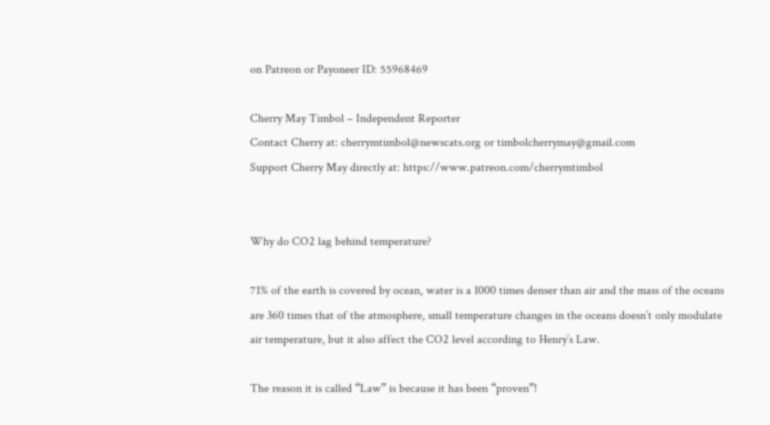on Patreon or Payoneer ID: 55968469

Cherry May Timbol – Independent Reporter
Contact Cherry at: cherrymtimbol@newscats.org or timbolcherrymay@gmail.com
Support Cherry May directly at: https://www.patreon.com/cherrymtimbol


Why do CO2 lag behind temperature?

71% of the earth is covered by ocean, water is a 1000 times denser than air and the mass of the oceans are 360 times that of the atmosphere, small temperature changes in the oceans doesn’t only modulate air temperature, but it also affect the CO2 level according to Henry’s Law.

The reason it is called “Law” is because it has been “proven”!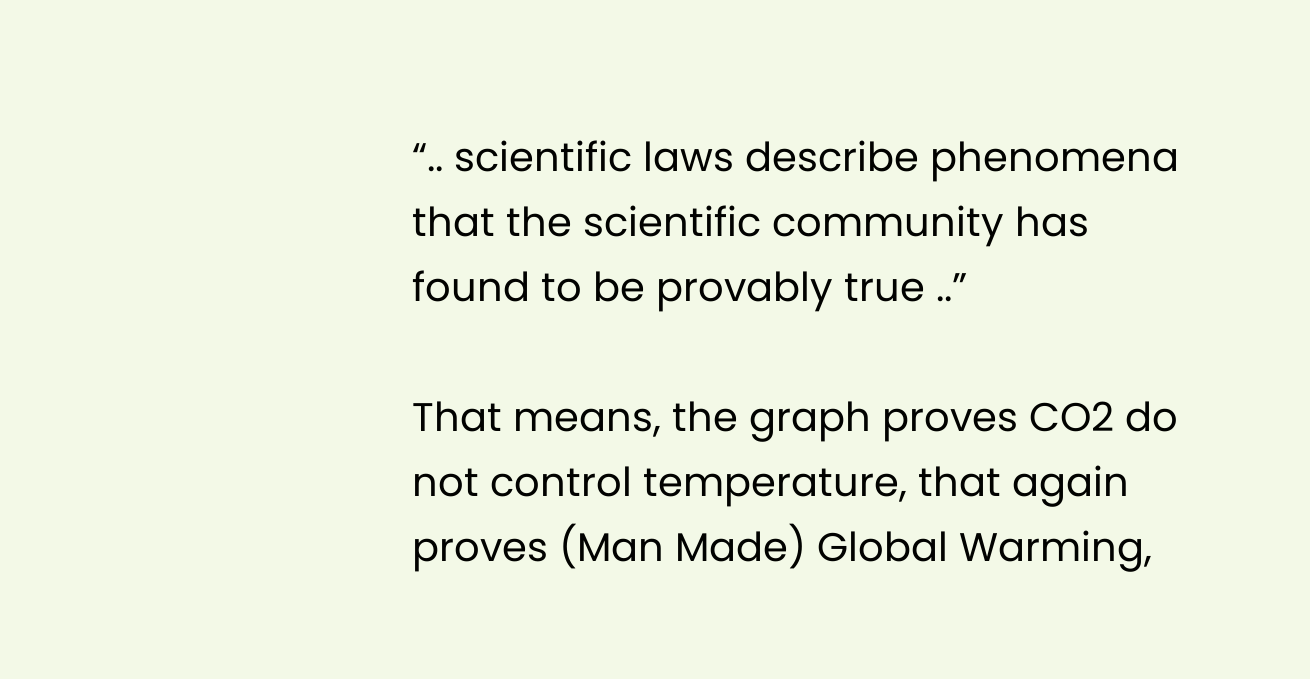“.. scientific laws describe phenomena that the scientific community has found to be provably true ..”

That means, the graph proves CO2 do not control temperature, that again proves (Man Made) Global Warming,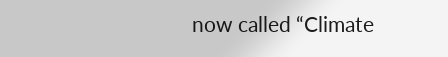now called “Climate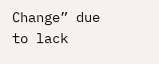Change” due to lack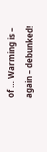of … Warming is – again – debunked!